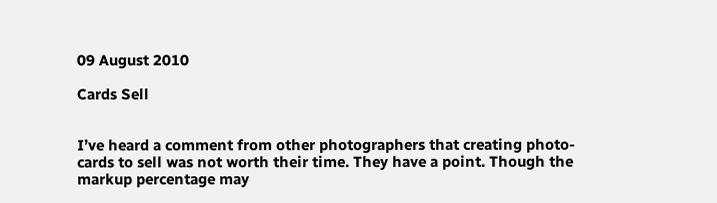09 August 2010

Cards Sell


I’ve heard a comment from other photographers that creating photo-cards to sell was not worth their time. They have a point. Though the markup percentage may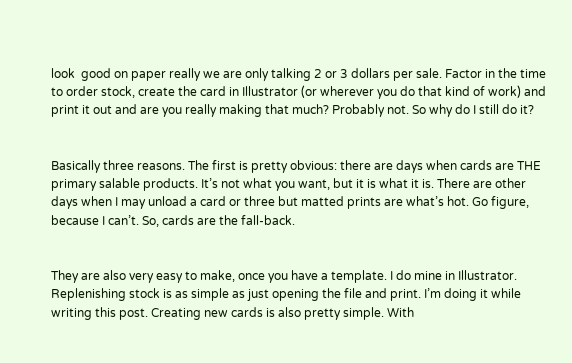look  good on paper really we are only talking 2 or 3 dollars per sale. Factor in the time to order stock, create the card in Illustrator (or wherever you do that kind of work) and print it out and are you really making that much? Probably not. So why do I still do it?


Basically three reasons. The first is pretty obvious: there are days when cards are THE primary salable products. It’s not what you want, but it is what it is. There are other days when I may unload a card or three but matted prints are what’s hot. Go figure, because I can’t. So, cards are the fall-back.


They are also very easy to make, once you have a template. I do mine in Illustrator. Replenishing stock is as simple as just opening the file and print. I’m doing it while writing this post. Creating new cards is also pretty simple. With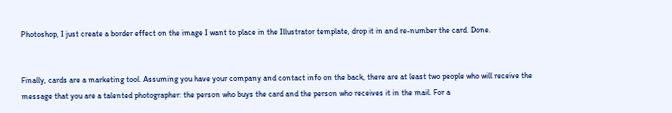Photoshop, I just create a border effect on the image I want to place in the Illustrator template, drop it in and re-number the card. Done.


Finally, cards are a marketing tool. Assuming you have your company and contact info on the back, there are at least two people who will receive the message that you are a talented photographer: the person who buys the card and the person who receives it in the mail. For a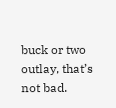buck or two outlay, that’s not bad.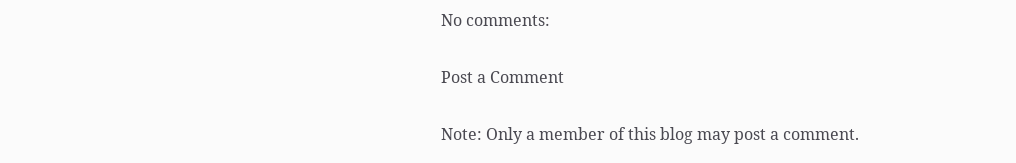No comments:

Post a Comment

Note: Only a member of this blog may post a comment.